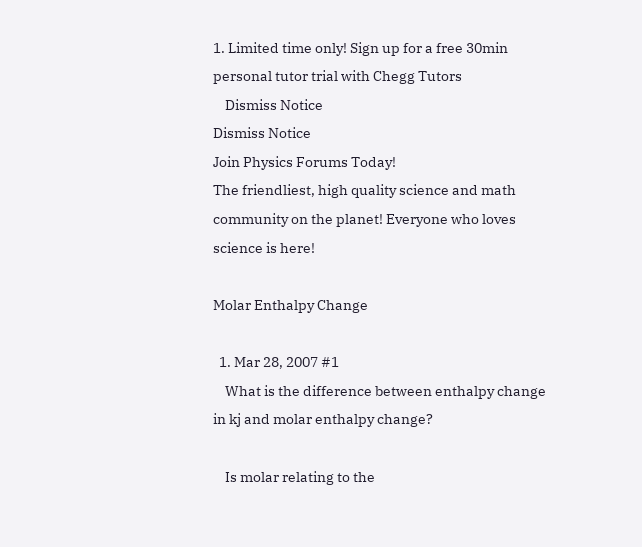1. Limited time only! Sign up for a free 30min personal tutor trial with Chegg Tutors
    Dismiss Notice
Dismiss Notice
Join Physics Forums Today!
The friendliest, high quality science and math community on the planet! Everyone who loves science is here!

Molar Enthalpy Change

  1. Mar 28, 2007 #1
    What is the difference between enthalpy change in kj and molar enthalpy change?

    Is molar relating to the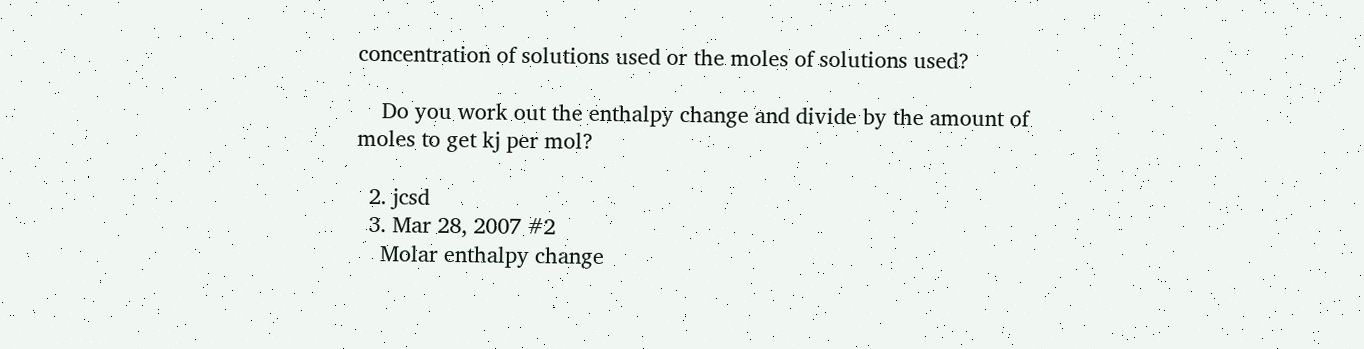concentration of solutions used or the moles of solutions used?

    Do you work out the enthalpy change and divide by the amount of moles to get kj per mol?

  2. jcsd
  3. Mar 28, 2007 #2
    Molar enthalpy change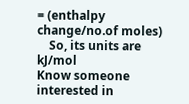= (enthalpy change/no.of moles)
    So, its units are kJ/mol
Know someone interested in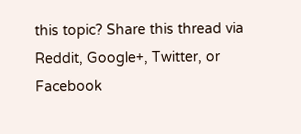this topic? Share this thread via Reddit, Google+, Twitter, or Facebook